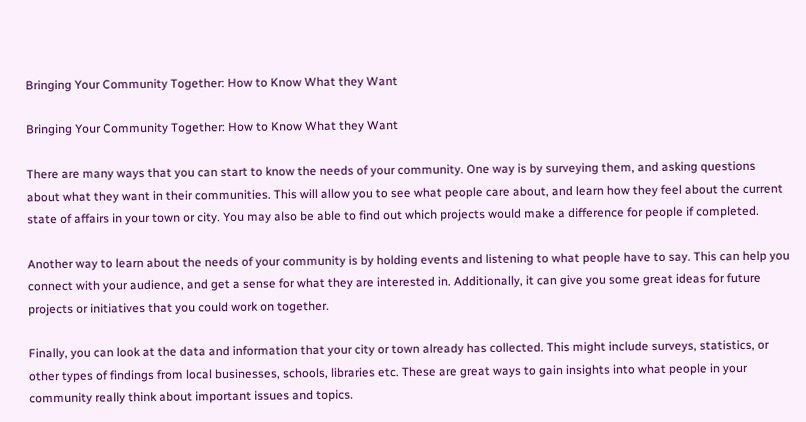Bringing Your Community Together: How to Know What they Want

Bringing Your Community Together: How to Know What they Want

There are many ways that you can start to know the needs of your community. One way is by surveying them, and asking questions about what they want in their communities. This will allow you to see what people care about, and learn how they feel about the current state of affairs in your town or city. You may also be able to find out which projects would make a difference for people if completed.

Another way to learn about the needs of your community is by holding events and listening to what people have to say. This can help you connect with your audience, and get a sense for what they are interested in. Additionally, it can give you some great ideas for future projects or initiatives that you could work on together.

Finally, you can look at the data and information that your city or town already has collected. This might include surveys, statistics, or other types of findings from local businesses, schools, libraries etc. These are great ways to gain insights into what people in your community really think about important issues and topics.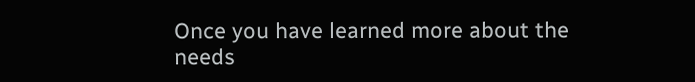Once you have learned more about the needs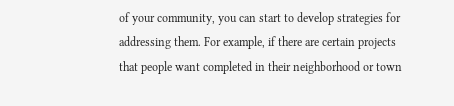of your community, you can start to develop strategies for addressing them. For example, if there are certain projects that people want completed in their neighborhood or town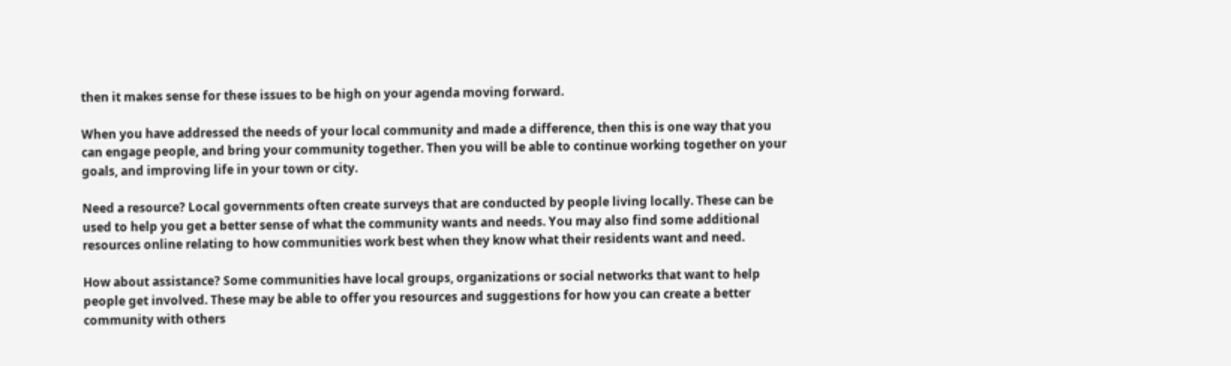then it makes sense for these issues to be high on your agenda moving forward.

When you have addressed the needs of your local community and made a difference, then this is one way that you can engage people, and bring your community together. Then you will be able to continue working together on your goals, and improving life in your town or city.

Need a resource? Local governments often create surveys that are conducted by people living locally. These can be used to help you get a better sense of what the community wants and needs. You may also find some additional resources online relating to how communities work best when they know what their residents want and need.

How about assistance? Some communities have local groups, organizations or social networks that want to help people get involved. These may be able to offer you resources and suggestions for how you can create a better community with others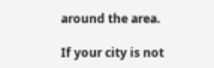around the area.

If your city is not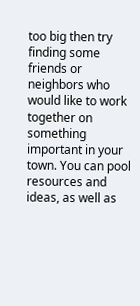too big then try finding some friends or neighbors who would like to work together on something important in your town. You can pool resources and ideas, as well as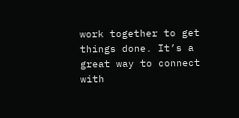work together to get things done. It’s a great way to connect with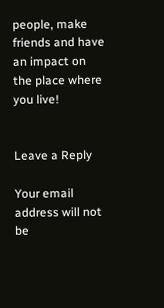people, make friends and have an impact on the place where you live!


Leave a Reply

Your email address will not be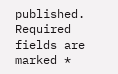published. Required fields are marked *